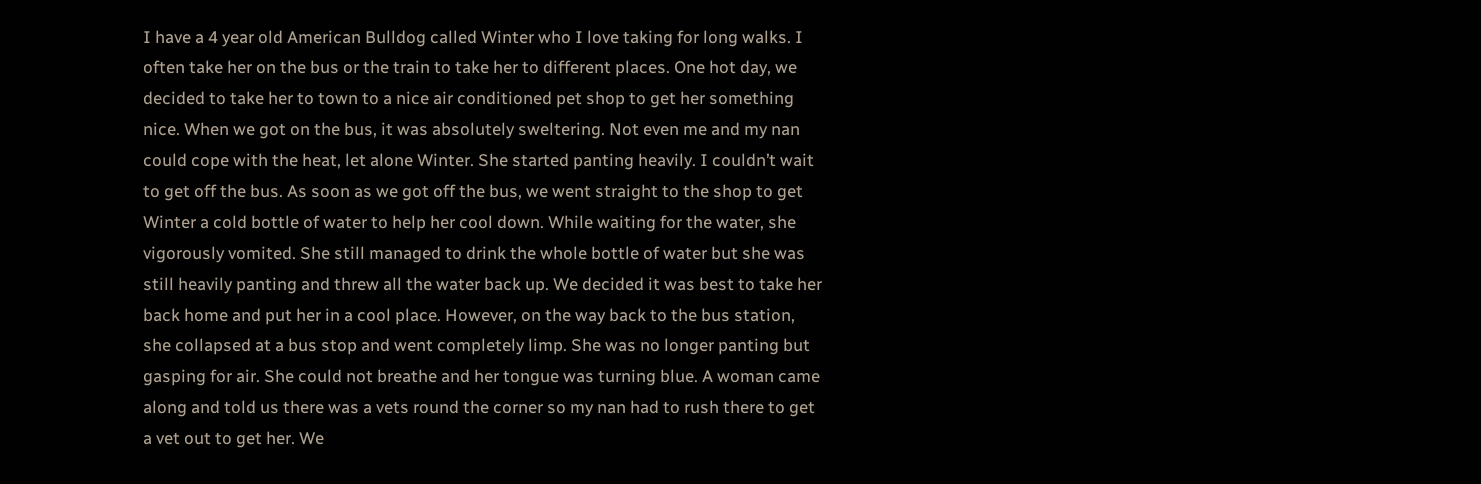I have a 4 year old American Bulldog called Winter who I love taking for long walks. I often take her on the bus or the train to take her to different places. One hot day, we decided to take her to town to a nice air conditioned pet shop to get her something nice. When we got on the bus, it was absolutely sweltering. Not even me and my nan could cope with the heat, let alone Winter. She started panting heavily. I couldn’t wait to get off the bus. As soon as we got off the bus, we went straight to the shop to get Winter a cold bottle of water to help her cool down. While waiting for the water, she vigorously vomited. She still managed to drink the whole bottle of water but she was still heavily panting and threw all the water back up. We decided it was best to take her back home and put her in a cool place. However, on the way back to the bus station, she collapsed at a bus stop and went completely limp. She was no longer panting but gasping for air. She could not breathe and her tongue was turning blue. A woman came along and told us there was a vets round the corner so my nan had to rush there to get a vet out to get her. We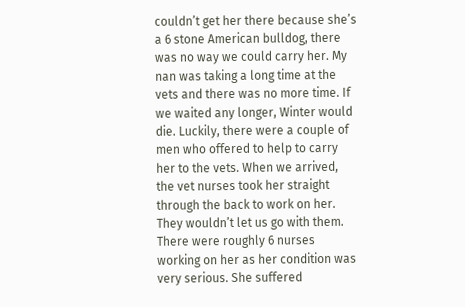couldn’t get her there because she’s a 6 stone American bulldog, there was no way we could carry her. My nan was taking a long time at the vets and there was no more time. If we waited any longer, Winter would die. Luckily, there were a couple of men who offered to help to carry her to the vets. When we arrived, the vet nurses took her straight through the back to work on her. They wouldn’t let us go with them. There were roughly 6 nurses working on her as her condition was very serious. She suffered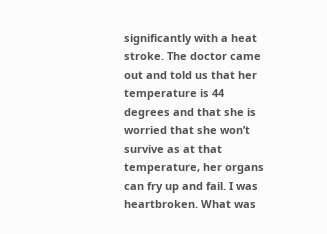significantly with a heat stroke. The doctor came out and told us that her temperature is 44 degrees and that she is worried that she won’t survive as at that temperature, her organs can fry up and fail. I was heartbroken. What was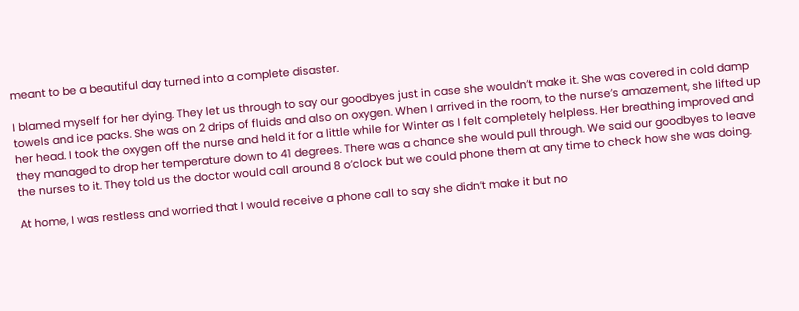meant to be a beautiful day turned into a complete disaster.

I blamed myself for her dying. They let us through to say our goodbyes just in case she wouldn’t make it. She was covered in cold damp towels and ice packs. She was on 2 drips of fluids and also on oxygen. When I arrived in the room, to the nurse’s amazement, she lifted up her head. I took the oxygen off the nurse and held it for a little while for Winter as I felt completely helpless. Her breathing improved and they managed to drop her temperature down to 41 degrees. There was a chance she would pull through. We said our goodbyes to leave the nurses to it. They told us the doctor would call around 8 o’clock but we could phone them at any time to check how she was doing.

At home, I was restless and worried that I would receive a phone call to say she didn’t make it but no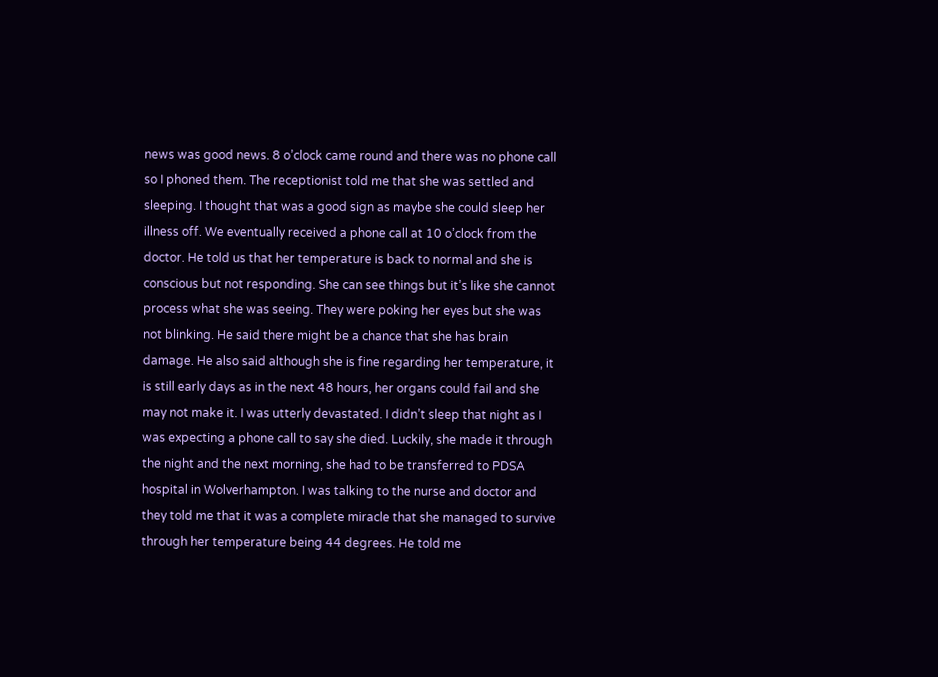news was good news. 8 o’clock came round and there was no phone call so I phoned them. The receptionist told me that she was settled and sleeping. I thought that was a good sign as maybe she could sleep her illness off. We eventually received a phone call at 10 o’clock from the doctor. He told us that her temperature is back to normal and she is conscious but not responding. She can see things but it’s like she cannot process what she was seeing. They were poking her eyes but she was not blinking. He said there might be a chance that she has brain damage. He also said although she is fine regarding her temperature, it is still early days as in the next 48 hours, her organs could fail and she may not make it. I was utterly devastated. I didn’t sleep that night as I was expecting a phone call to say she died. Luckily, she made it through the night and the next morning, she had to be transferred to PDSA hospital in Wolverhampton. I was talking to the nurse and doctor and they told me that it was a complete miracle that she managed to survive through her temperature being 44 degrees. He told me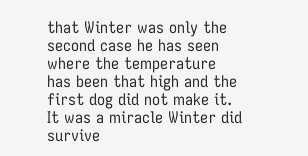that Winter was only the second case he has seen where the temperature has been that high and the first dog did not make it. It was a miracle Winter did survive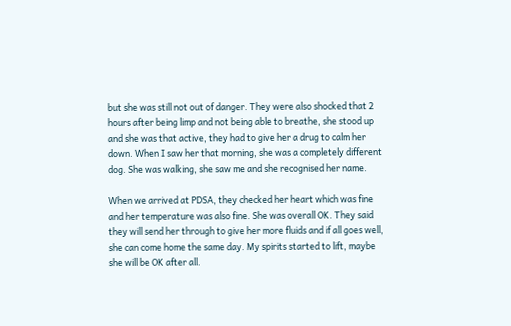but she was still not out of danger. They were also shocked that 2 hours after being limp and not being able to breathe, she stood up and she was that active, they had to give her a drug to calm her down. When I saw her that morning, she was a completely different dog. She was walking, she saw me and she recognised her name.

When we arrived at PDSA, they checked her heart which was fine and her temperature was also fine. She was overall OK. They said they will send her through to give her more fluids and if all goes well, she can come home the same day. My spirits started to lift, maybe she will be OK after all.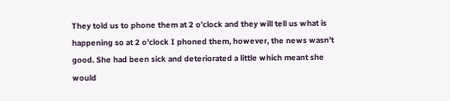They told us to phone them at 2 o’clock and they will tell us what is happening so at 2 o’clock I phoned them, however, the news wasn’t good. She had been sick and deteriorated a little which meant she would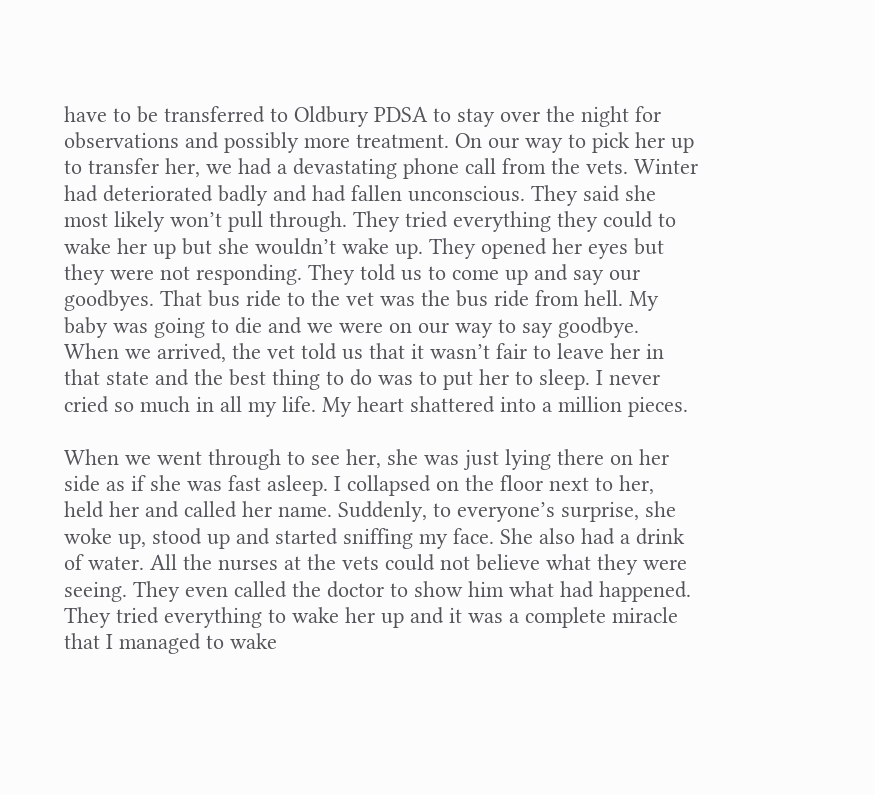have to be transferred to Oldbury PDSA to stay over the night for observations and possibly more treatment. On our way to pick her up to transfer her, we had a devastating phone call from the vets. Winter had deteriorated badly and had fallen unconscious. They said she most likely won’t pull through. They tried everything they could to wake her up but she wouldn’t wake up. They opened her eyes but they were not responding. They told us to come up and say our goodbyes. That bus ride to the vet was the bus ride from hell. My baby was going to die and we were on our way to say goodbye. When we arrived, the vet told us that it wasn’t fair to leave her in that state and the best thing to do was to put her to sleep. I never cried so much in all my life. My heart shattered into a million pieces.

When we went through to see her, she was just lying there on her side as if she was fast asleep. I collapsed on the floor next to her, held her and called her name. Suddenly, to everyone’s surprise, she woke up, stood up and started sniffing my face. She also had a drink of water. All the nurses at the vets could not believe what they were seeing. They even called the doctor to show him what had happened. They tried everything to wake her up and it was a complete miracle that I managed to wake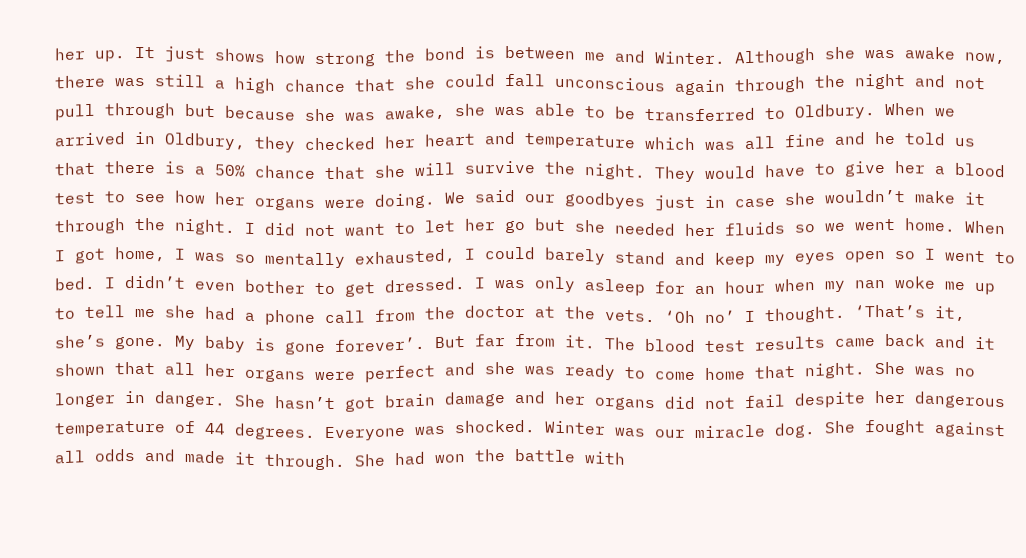her up. It just shows how strong the bond is between me and Winter. Although she was awake now, there was still a high chance that she could fall unconscious again through the night and not pull through but because she was awake, she was able to be transferred to Oldbury. When we arrived in Oldbury, they checked her heart and temperature which was all fine and he told us that there is a 50% chance that she will survive the night. They would have to give her a blood test to see how her organs were doing. We said our goodbyes just in case she wouldn’t make it through the night. I did not want to let her go but she needed her fluids so we went home. When I got home, I was so mentally exhausted, I could barely stand and keep my eyes open so I went to bed. I didn’t even bother to get dressed. I was only asleep for an hour when my nan woke me up to tell me she had a phone call from the doctor at the vets. ‘Oh no’ I thought. ‘That’s it, she’s gone. My baby is gone forever’. But far from it. The blood test results came back and it shown that all her organs were perfect and she was ready to come home that night. She was no longer in danger. She hasn’t got brain damage and her organs did not fail despite her dangerous temperature of 44 degrees. Everyone was shocked. Winter was our miracle dog. She fought against all odds and made it through. She had won the battle with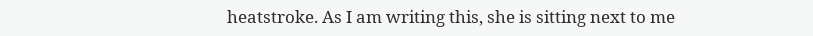heatstroke. As I am writing this, she is sitting next to me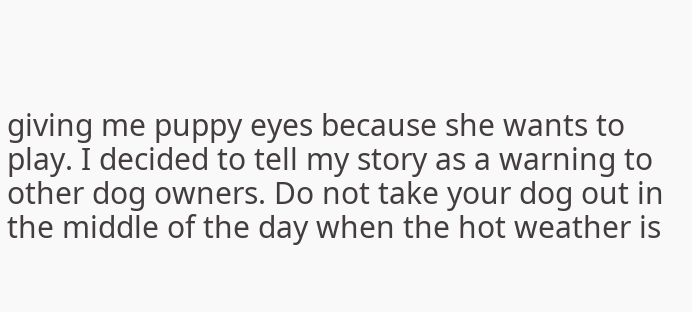giving me puppy eyes because she wants to play. I decided to tell my story as a warning to other dog owners. Do not take your dog out in the middle of the day when the hot weather is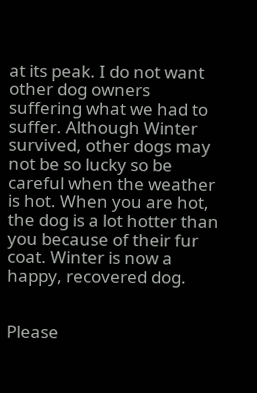at its peak. I do not want other dog owners suffering what we had to suffer. Although Winter survived, other dogs may not be so lucky so be careful when the weather is hot. When you are hot, the dog is a lot hotter than you because of their fur coat. Winter is now a happy, recovered dog.


Please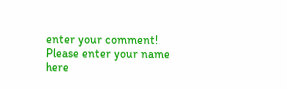enter your comment!
Please enter your name here